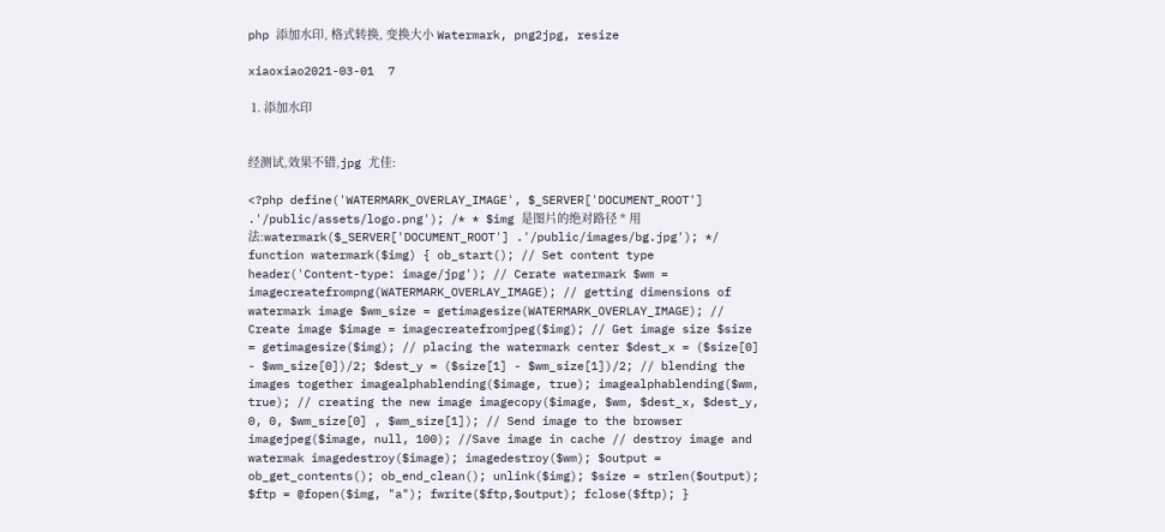php 添加水印, 格式转换, 变换大小 Watermark, png2jpg, resize

xiaoxiao2021-03-01  7

 1. 添加水印


经测试,效果不错,jpg 尤佳:

<?php define('WATERMARK_OVERLAY_IMAGE', $_SERVER['DOCUMENT_ROOT'] .'/public/assets/logo.png'); /* * $img 是图片的绝对路径 * 用法:watermark($_SERVER['DOCUMENT_ROOT'] .'/public/images/bg.jpg'); */ function watermark($img) { ob_start(); // Set content type header('Content-type: image/jpg'); // Cerate watermark $wm = imagecreatefrompng(WATERMARK_OVERLAY_IMAGE); // getting dimensions of watermark image $wm_size = getimagesize(WATERMARK_OVERLAY_IMAGE); // Create image $image = imagecreatefromjpeg($img); // Get image size $size = getimagesize($img); // placing the watermark center $dest_x = ($size[0] - $wm_size[0])/2; $dest_y = ($size[1] - $wm_size[1])/2; // blending the images together imagealphablending($image, true); imagealphablending($wm, true); // creating the new image imagecopy($image, $wm, $dest_x, $dest_y, 0, 0, $wm_size[0] , $wm_size[1]); // Send image to the browser imagejpeg($image, null, 100); //Save image in cache // destroy image and watermak imagedestroy($image); imagedestroy($wm); $output = ob_get_contents(); ob_end_clean(); unlink($img); $size = strlen($output); $ftp = @fopen($img, "a"); fwrite($ftp,$output); fclose($ftp); }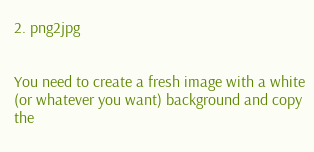2. png2jpg


You need to create a fresh image with a white (or whatever you want) background and copy the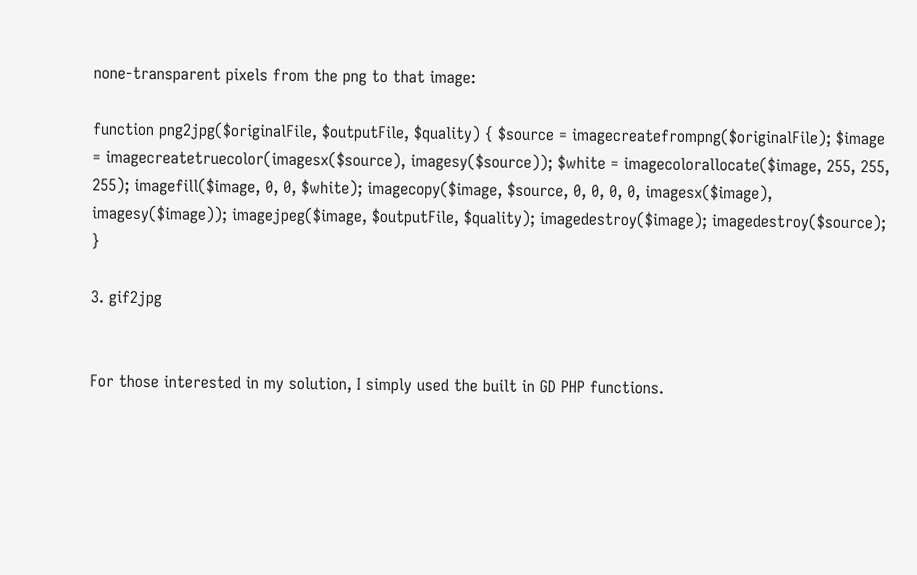none-transparent pixels from the png to that image:

function png2jpg($originalFile, $outputFile, $quality) { $source = imagecreatefrompng($originalFile); $image = imagecreatetruecolor(imagesx($source), imagesy($source)); $white = imagecolorallocate($image, 255, 255, 255); imagefill($image, 0, 0, $white); imagecopy($image, $source, 0, 0, 0, 0, imagesx($image), imagesy($image)); imagejpeg($image, $outputFile, $quality); imagedestroy($image); imagedestroy($source); }

3. gif2jpg


For those interested in my solution, I simply used the built in GD PHP functions.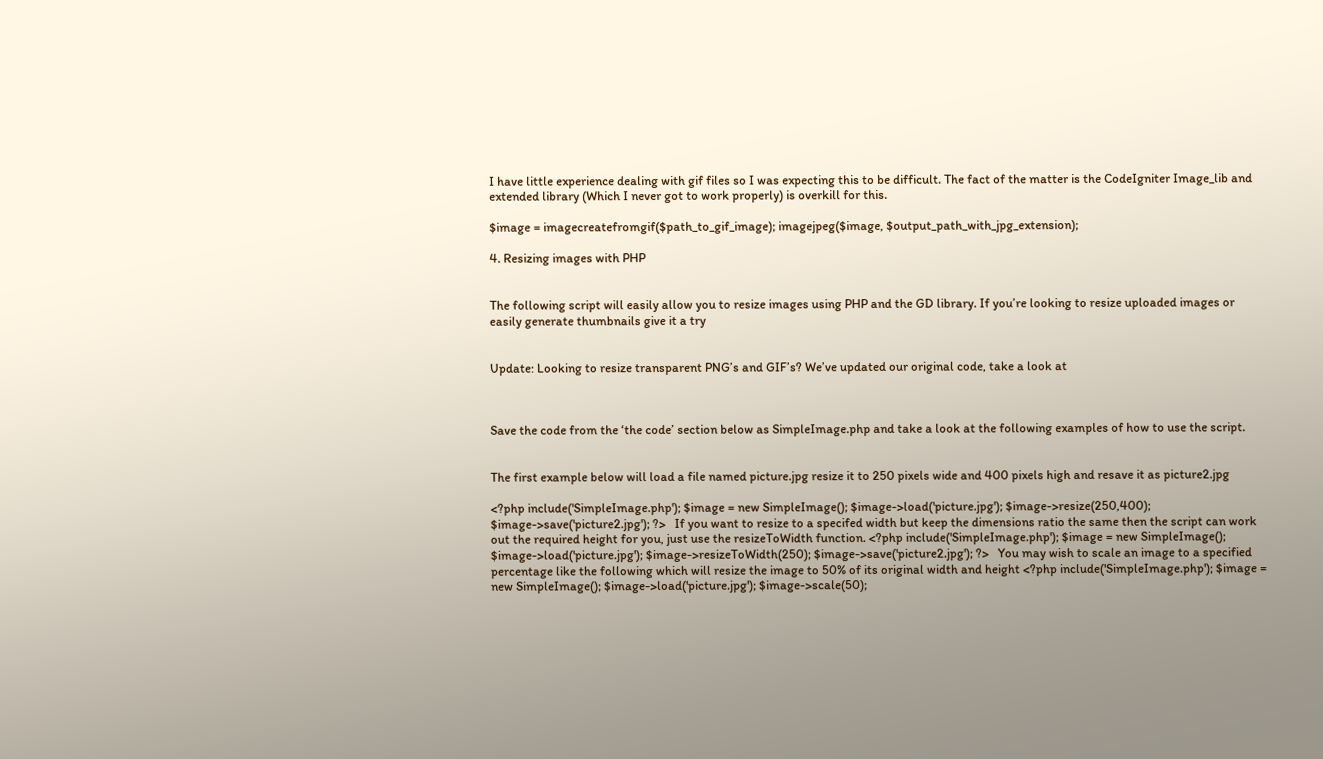I have little experience dealing with gif files so I was expecting this to be difficult. The fact of the matter is the CodeIgniter Image_lib and extended library (Which I never got to work properly) is overkill for this.

$image = imagecreatefromgif($path_to_gif_image); imagejpeg($image, $output_path_with_jpg_extension);

4. Resizing images with PHP


The following script will easily allow you to resize images using PHP and the GD library. If you’re looking to resize uploaded images or easily generate thumbnails give it a try


Update: Looking to resize transparent PNG’s and GIF’s? We’ve updated our original code, take a look at



Save the code from the ‘the code’ section below as SimpleImage.php and take a look at the following examples of how to use the script.


The first example below will load a file named picture.jpg resize it to 250 pixels wide and 400 pixels high and resave it as picture2.jpg

<?php include('SimpleImage.php'); $image = new SimpleImage(); $image->load('picture.jpg'); $image->resize(250,400); $image->save('picture2.jpg'); ?>   If you want to resize to a specifed width but keep the dimensions ratio the same then the script can work out the required height for you, just use the resizeToWidth function. <?php include('SimpleImage.php'); $image = new SimpleImage(); $image->load('picture.jpg'); $image->resizeToWidth(250); $image->save('picture2.jpg'); ?>   You may wish to scale an image to a specified percentage like the following which will resize the image to 50% of its original width and height <?php include('SimpleImage.php'); $image = new SimpleImage(); $image->load('picture.jpg'); $image->scale(50);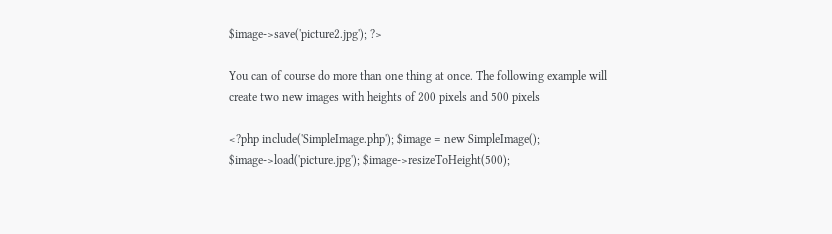$image->save('picture2.jpg'); ?>

You can of course do more than one thing at once. The following example will create two new images with heights of 200 pixels and 500 pixels

<?php include('SimpleImage.php'); $image = new SimpleImage(); $image->load('picture.jpg'); $image->resizeToHeight(500);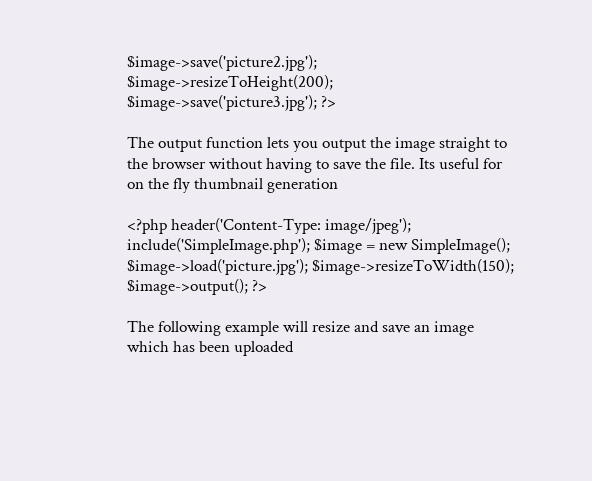$image->save('picture2.jpg'); $image->resizeToHeight(200); $image->save('picture3.jpg'); ?>

The output function lets you output the image straight to the browser without having to save the file. Its useful for on the fly thumbnail generation

<?php header('Content-Type: image/jpeg'); include('SimpleImage.php'); $image = new SimpleImage(); $image->load('picture.jpg'); $image->resizeToWidth(150); $image->output(); ?>

The following example will resize and save an image which has been uploaded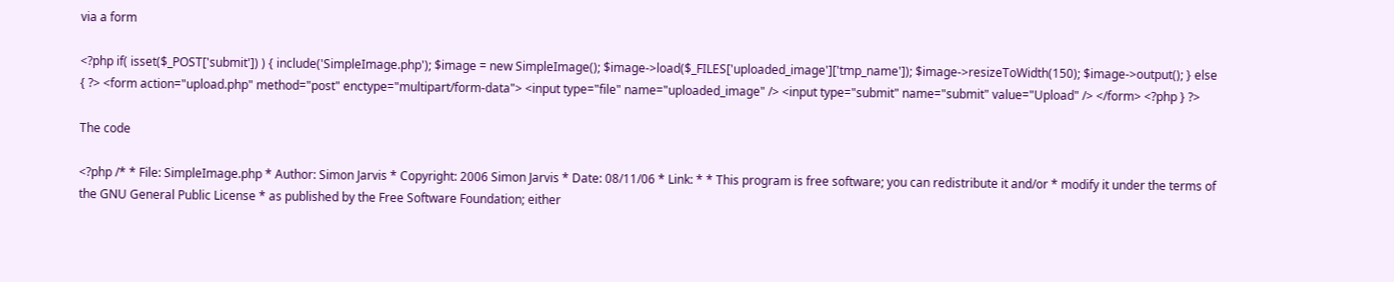via a form

<?php if( isset($_POST['submit']) ) { include('SimpleImage.php'); $image = new SimpleImage(); $image->load($_FILES['uploaded_image']['tmp_name']); $image->resizeToWidth(150); $image->output(); } else { ?> <form action="upload.php" method="post" enctype="multipart/form-data"> <input type="file" name="uploaded_image" /> <input type="submit" name="submit" value="Upload" /> </form> <?php } ?>

The code

<?php /* * File: SimpleImage.php * Author: Simon Jarvis * Copyright: 2006 Simon Jarvis * Date: 08/11/06 * Link: * * This program is free software; you can redistribute it and/or * modify it under the terms of the GNU General Public License * as published by the Free Software Foundation; either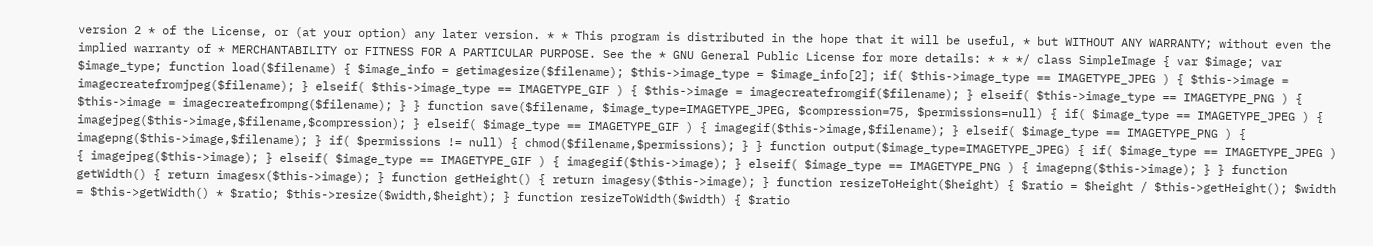version 2 * of the License, or (at your option) any later version. * * This program is distributed in the hope that it will be useful, * but WITHOUT ANY WARRANTY; without even the implied warranty of * MERCHANTABILITY or FITNESS FOR A PARTICULAR PURPOSE. See the * GNU General Public License for more details: * * */ class SimpleImage { var $image; var $image_type; function load($filename) { $image_info = getimagesize($filename); $this->image_type = $image_info[2]; if( $this->image_type == IMAGETYPE_JPEG ) { $this->image = imagecreatefromjpeg($filename); } elseif( $this->image_type == IMAGETYPE_GIF ) { $this->image = imagecreatefromgif($filename); } elseif( $this->image_type == IMAGETYPE_PNG ) { $this->image = imagecreatefrompng($filename); } } function save($filename, $image_type=IMAGETYPE_JPEG, $compression=75, $permissions=null) { if( $image_type == IMAGETYPE_JPEG ) { imagejpeg($this->image,$filename,$compression); } elseif( $image_type == IMAGETYPE_GIF ) { imagegif($this->image,$filename); } elseif( $image_type == IMAGETYPE_PNG ) { imagepng($this->image,$filename); } if( $permissions != null) { chmod($filename,$permissions); } } function output($image_type=IMAGETYPE_JPEG) { if( $image_type == IMAGETYPE_JPEG ) { imagejpeg($this->image); } elseif( $image_type == IMAGETYPE_GIF ) { imagegif($this->image); } elseif( $image_type == IMAGETYPE_PNG ) { imagepng($this->image); } } function getWidth() { return imagesx($this->image); } function getHeight() { return imagesy($this->image); } function resizeToHeight($height) { $ratio = $height / $this->getHeight(); $width = $this->getWidth() * $ratio; $this->resize($width,$height); } function resizeToWidth($width) { $ratio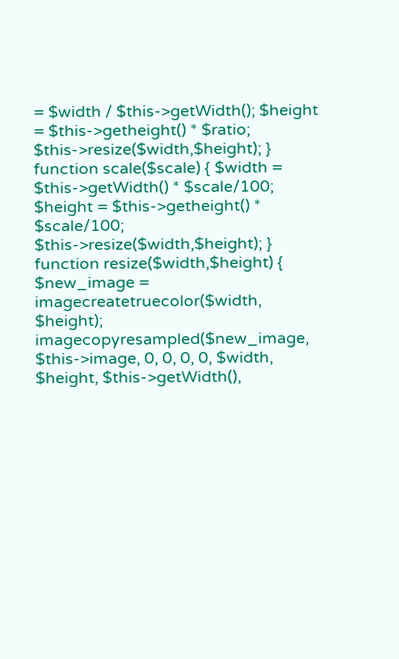= $width / $this->getWidth(); $height = $this->getheight() * $ratio; $this->resize($width,$height); } function scale($scale) { $width = $this->getWidth() * $scale/100; $height = $this->getheight() * $scale/100; $this->resize($width,$height); } function resize($width,$height) { $new_image = imagecreatetruecolor($width, $height); imagecopyresampled($new_image, $this->image, 0, 0, 0, 0, $width, $height, $this->getWidth(),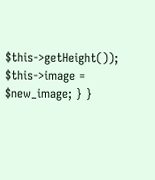$this->getHeight()); $this->image = $new_image; } }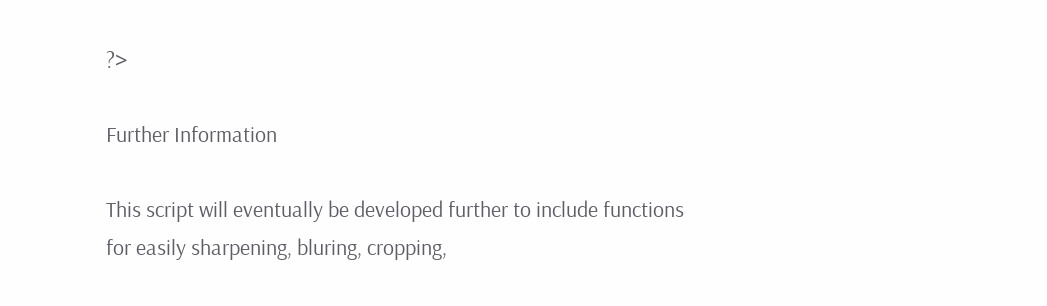?>

Further Information

This script will eventually be developed further to include functions for easily sharpening, bluring, cropping,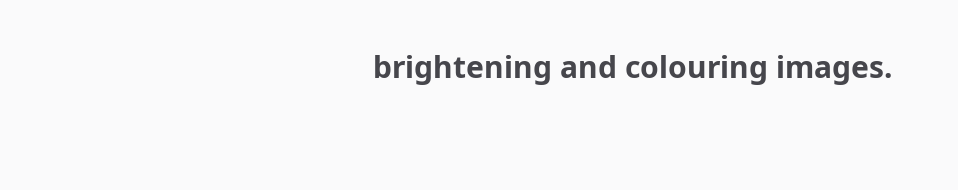brightening and colouring images.